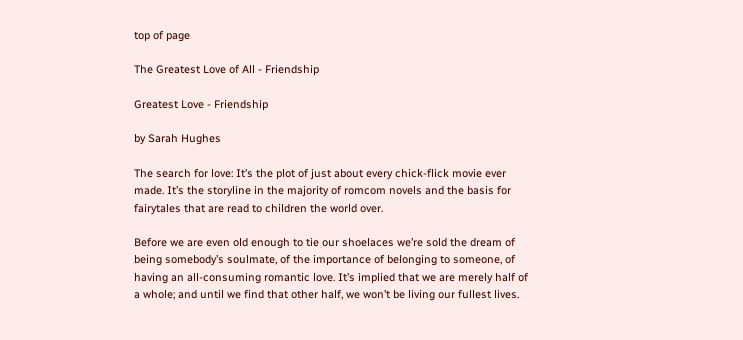top of page

The Greatest Love of All - Friendship

Greatest Love - Friendship

by Sarah Hughes

The search for love: It’s the plot of just about every chick-flick movie ever made. It’s the storyline in the majority of romcom novels and the basis for fairytales that are read to children the world over.

Before we are even old enough to tie our shoelaces we’re sold the dream of being somebody’s soulmate, of the importance of belonging to someone, of having an all-consuming romantic love. It’s implied that we are merely half of a whole; and until we find that other half, we won’t be living our fullest lives.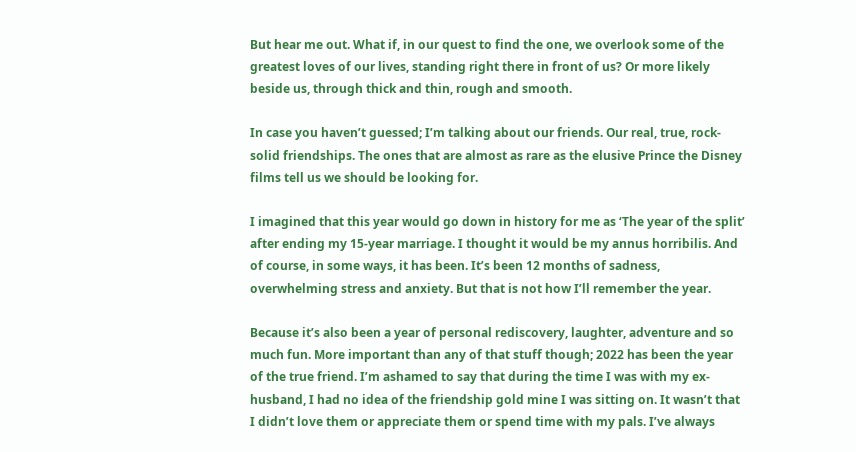But hear me out. What if, in our quest to find the one, we overlook some of the greatest loves of our lives, standing right there in front of us? Or more likely beside us, through thick and thin, rough and smooth.

In case you haven’t guessed; I’m talking about our friends. Our real, true, rock-solid friendships. The ones that are almost as rare as the elusive Prince the Disney films tell us we should be looking for.

I imagined that this year would go down in history for me as ‘The year of the split’ after ending my 15-year marriage. I thought it would be my annus horribilis. And of course, in some ways, it has been. It’s been 12 months of sadness, overwhelming stress and anxiety. But that is not how I’ll remember the year.

Because it’s also been a year of personal rediscovery, laughter, adventure and so much fun. More important than any of that stuff though; 2022 has been the year of the true friend. I’m ashamed to say that during the time I was with my ex-husband, I had no idea of the friendship gold mine I was sitting on. It wasn’t that I didn’t love them or appreciate them or spend time with my pals. I’ve always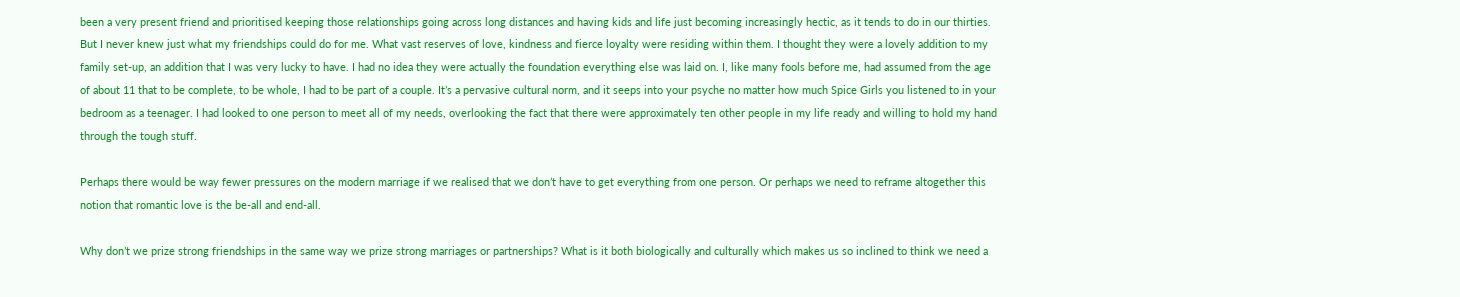been a very present friend and prioritised keeping those relationships going across long distances and having kids and life just becoming increasingly hectic, as it tends to do in our thirties. But I never knew just what my friendships could do for me. What vast reserves of love, kindness and fierce loyalty were residing within them. I thought they were a lovely addition to my family set-up, an addition that I was very lucky to have. I had no idea they were actually the foundation everything else was laid on. I, like many fools before me, had assumed from the age of about 11 that to be complete, to be whole, I had to be part of a couple. It’s a pervasive cultural norm, and it seeps into your psyche no matter how much Spice Girls you listened to in your bedroom as a teenager. I had looked to one person to meet all of my needs, overlooking the fact that there were approximately ten other people in my life ready and willing to hold my hand through the tough stuff.

Perhaps there would be way fewer pressures on the modern marriage if we realised that we don’t have to get everything from one person. Or perhaps we need to reframe altogether this notion that romantic love is the be-all and end-all.

Why don’t we prize strong friendships in the same way we prize strong marriages or partnerships? What is it both biologically and culturally which makes us so inclined to think we need a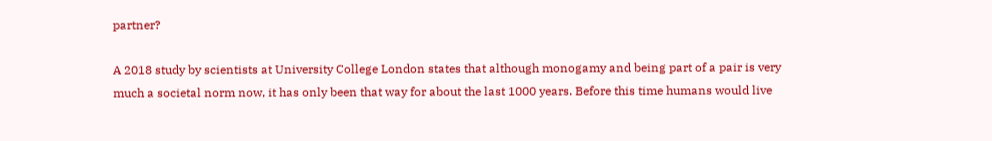partner?

A 2018 study by scientists at University College London states that although monogamy and being part of a pair is very much a societal norm now, it has only been that way for about the last 1000 years. Before this time humans would live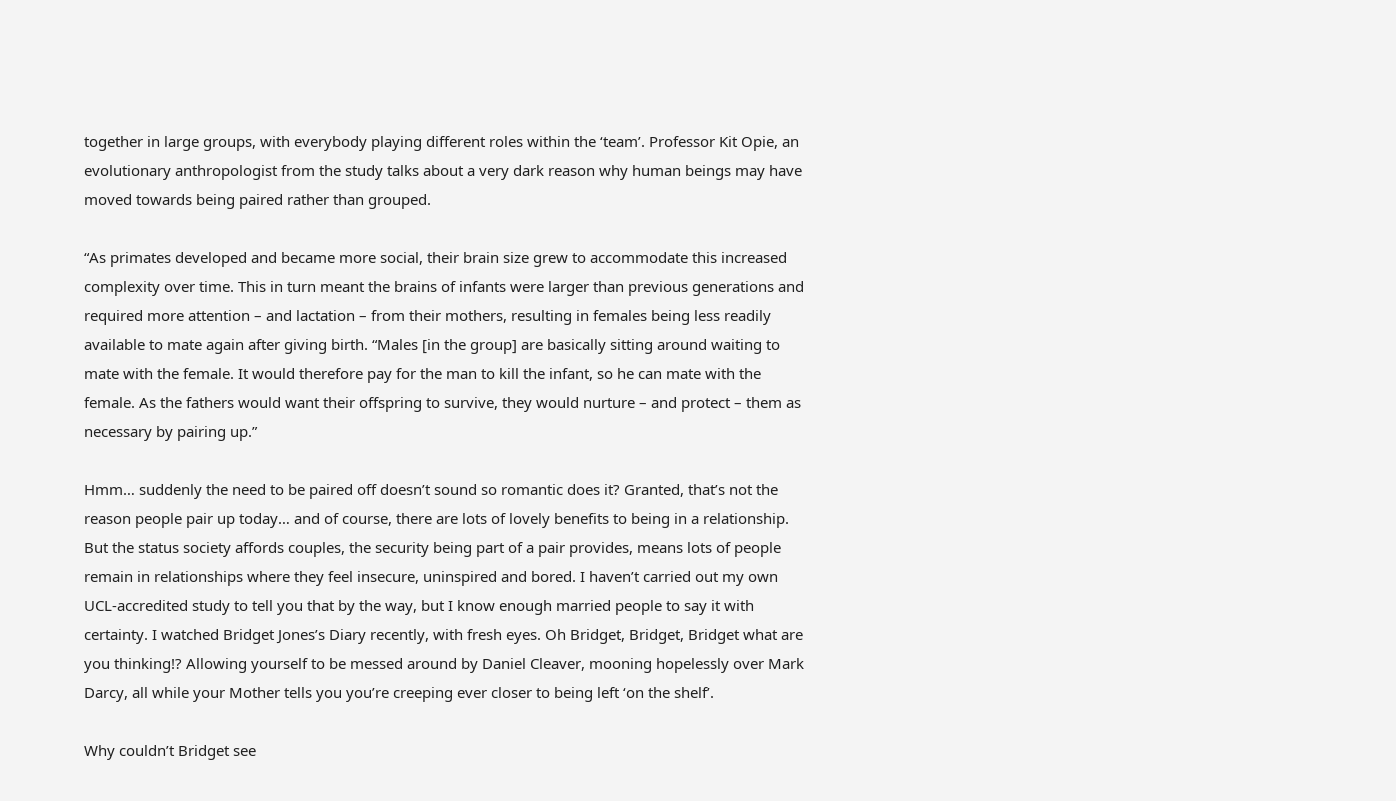together in large groups, with everybody playing different roles within the ‘team’. Professor Kit Opie, an evolutionary anthropologist from the study talks about a very dark reason why human beings may have moved towards being paired rather than grouped.

“As primates developed and became more social, their brain size grew to accommodate this increased complexity over time. This in turn meant the brains of infants were larger than previous generations and required more attention – and lactation – from their mothers, resulting in females being less readily available to mate again after giving birth. “Males [in the group] are basically sitting around waiting to mate with the female. It would therefore pay for the man to kill the infant, so he can mate with the female. As the fathers would want their offspring to survive, they would nurture – and protect – them as necessary by pairing up.”

Hmm… suddenly the need to be paired off doesn’t sound so romantic does it? Granted, that’s not the reason people pair up today… and of course, there are lots of lovely benefits to being in a relationship. But the status society affords couples, the security being part of a pair provides, means lots of people remain in relationships where they feel insecure, uninspired and bored. I haven’t carried out my own UCL-accredited study to tell you that by the way, but I know enough married people to say it with certainty. I watched Bridget Jones’s Diary recently, with fresh eyes. Oh Bridget, Bridget, Bridget what are you thinking!? Allowing yourself to be messed around by Daniel Cleaver, mooning hopelessly over Mark Darcy, all while your Mother tells you you’re creeping ever closer to being left ‘on the shelf’.

Why couldn’t Bridget see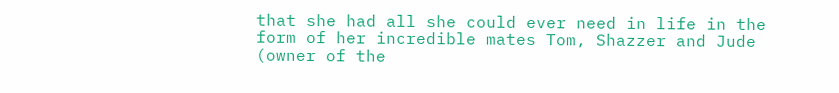that she had all she could ever need in life in the form of her incredible mates Tom, Shazzer and Jude (owner of the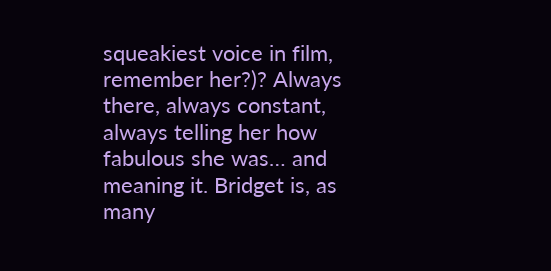squeakiest voice in film, remember her?)? Always there, always constant, always telling her how fabulous she was… and meaning it. Bridget is, as many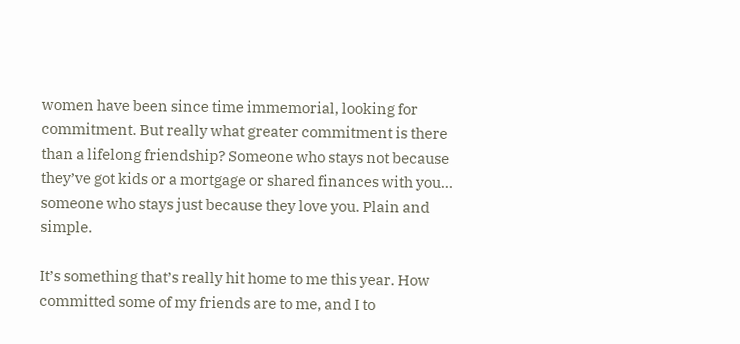women have been since time immemorial, looking for commitment. But really what greater commitment is there than a lifelong friendship? Someone who stays not because they’ve got kids or a mortgage or shared finances with you… someone who stays just because they love you. Plain and simple.

It’s something that’s really hit home to me this year. How committed some of my friends are to me, and I to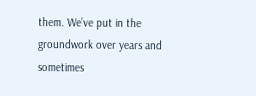them. We’ve put in the groundwork over years and sometimes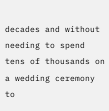decades and without needing to spend tens of thousands on a wedding ceremony to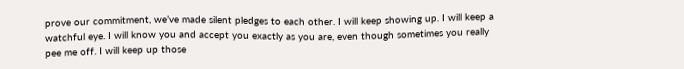prove our commitment, we’ve made silent pledges to each other. I will keep showing up. I will keep a watchful eye. I will know you and accept you exactly as you are, even though sometimes you really pee me off. I will keep up those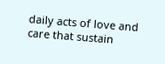daily acts of love and care that sustain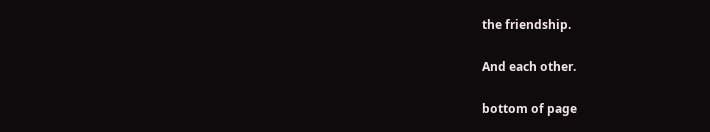the friendship.

And each other.

bottom of page